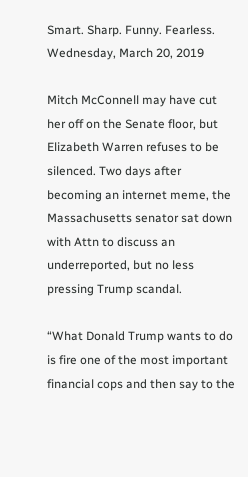Smart. Sharp. Funny. Fearless.
Wednesday, March 20, 2019

Mitch McConnell may have cut her off on the Senate floor, but Elizabeth Warren refuses to be silenced. Two days after becoming an internet meme, the Massachusetts senator sat down with Attn to discuss an underreported, but no less pressing Trump scandal.

“What Donald Trump wants to do is fire one of the most important financial cops and then say to the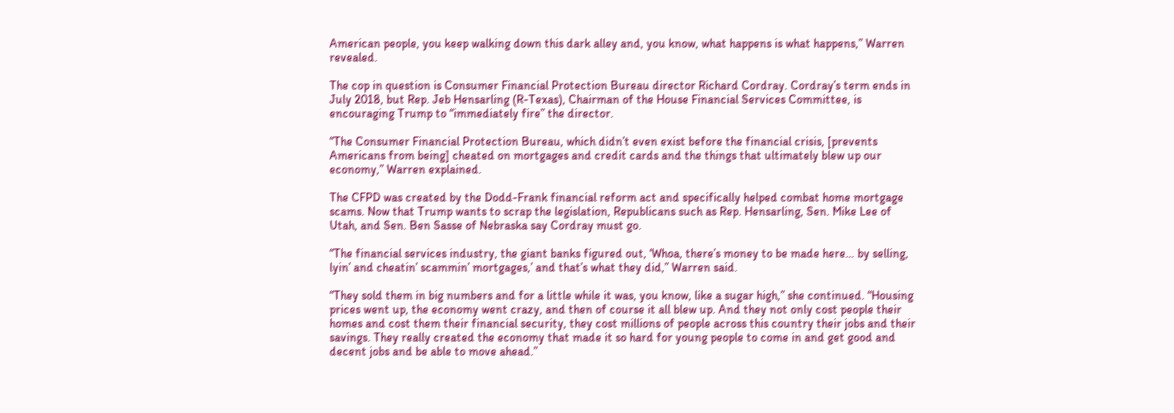American people, you keep walking down this dark alley and, you know, what happens is what happens,” Warren revealed.

The cop in question is Consumer Financial Protection Bureau director Richard Cordray. Cordray’s term ends in July 2018, but Rep. Jeb Hensarling (R-Texas), Chairman of the House Financial Services Committee, is encouraging Trump to “immediately fire” the director.

“The Consumer Financial Protection Bureau, which didn’t even exist before the financial crisis, [prevents Americans from being] cheated on mortgages and credit cards and the things that ultimately blew up our economy,” Warren explained.

The CFPD was created by the Dodd-Frank financial reform act and specifically helped combat home mortgage scams. Now that Trump wants to scrap the legislation, Republicans such as Rep. Hensarling, Sen. Mike Lee of Utah, and Sen. Ben Sasse of Nebraska say Cordray must go.

“The financial services industry, the giant banks figured out, ‘Whoa, there’s money to be made here… by selling, lyin’ and cheatin’ scammin’ mortgages,’ and that’s what they did,” Warren said.

“They sold them in big numbers and for a little while it was, you know, like a sugar high,” she continued. “Housing prices went up, the economy went crazy, and then of course it all blew up. And they not only cost people their homes and cost them their financial security, they cost millions of people across this country their jobs and their savings. They really created the economy that made it so hard for young people to come in and get good and decent jobs and be able to move ahead.”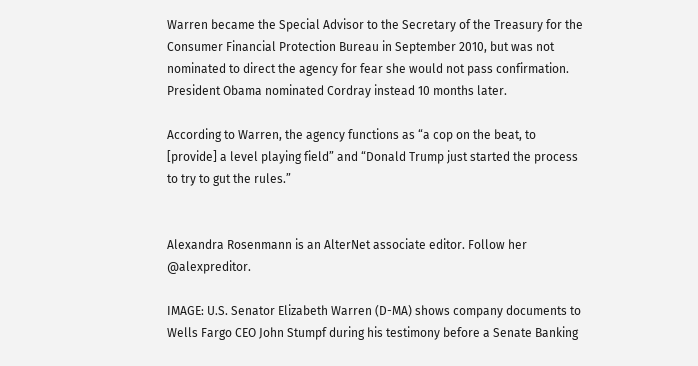Warren became the Special Advisor to the Secretary of the Treasury for the Consumer Financial Protection Bureau in September 2010, but was not nominated to direct the agency for fear she would not pass confirmation. President Obama nominated Cordray instead 10 months later.

According to Warren, the agency functions as “a cop on the beat, to [provide] a level playing field” and “Donald Trump just started the process to try to gut the rules.”


Alexandra Rosenmann is an AlterNet associate editor. Follow her @alexpreditor.

IMAGE: U.S. Senator Elizabeth Warren (D-MA) shows company documents to Wells Fargo CEO John Stumpf during his testimony before a Senate Banking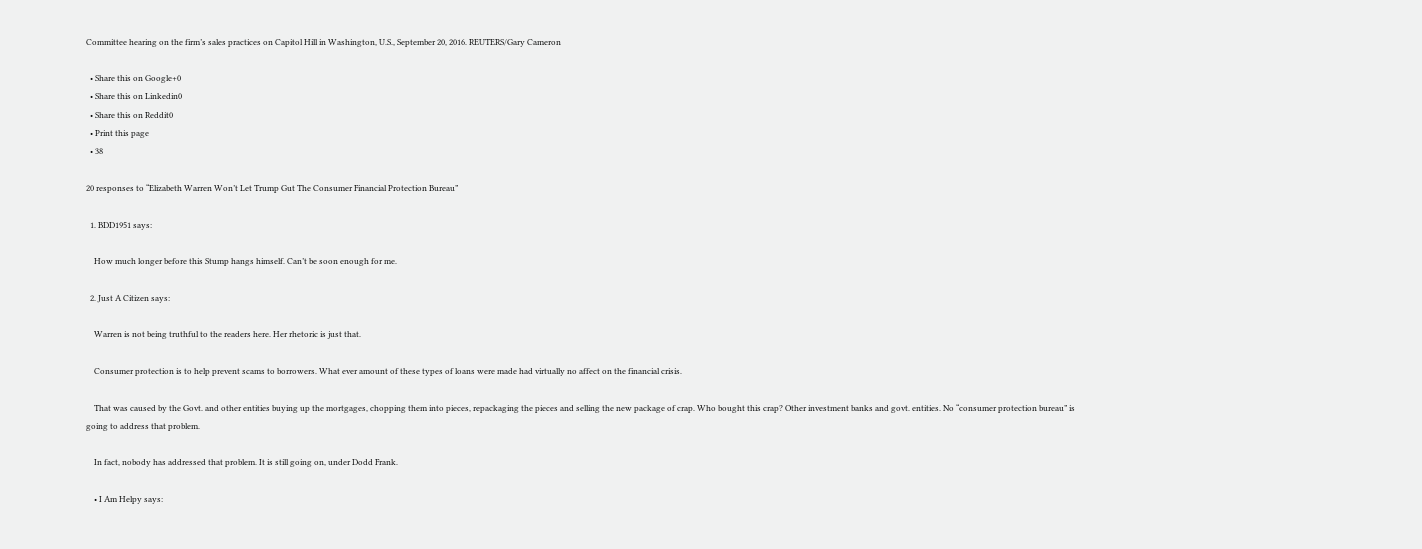Committee hearing on the firm’s sales practices on Capitol Hill in Washington, U.S., September 20, 2016. REUTERS/Gary Cameron

  • Share this on Google+0
  • Share this on Linkedin0
  • Share this on Reddit0
  • Print this page
  • 38

20 responses to “Elizabeth Warren Won’t Let Trump Gut The Consumer Financial Protection Bureau”

  1. BDD1951 says:

    How much longer before this Stump hangs himself. Can’t be soon enough for me.

  2. Just A Citizen says:

    Warren is not being truthful to the readers here. Her rhetoric is just that.

    Consumer protection is to help prevent scams to borrowers. What ever amount of these types of loans were made had virtually no affect on the financial crisis.

    That was caused by the Govt. and other entities buying up the mortgages, chopping them into pieces, repackaging the pieces and selling the new package of crap. Who bought this crap? Other investment banks and govt. entities. No “consumer protection bureau” is going to address that problem.

    In fact, nobody has addressed that problem. It is still going on, under Dodd Frank.

    • I Am Helpy says: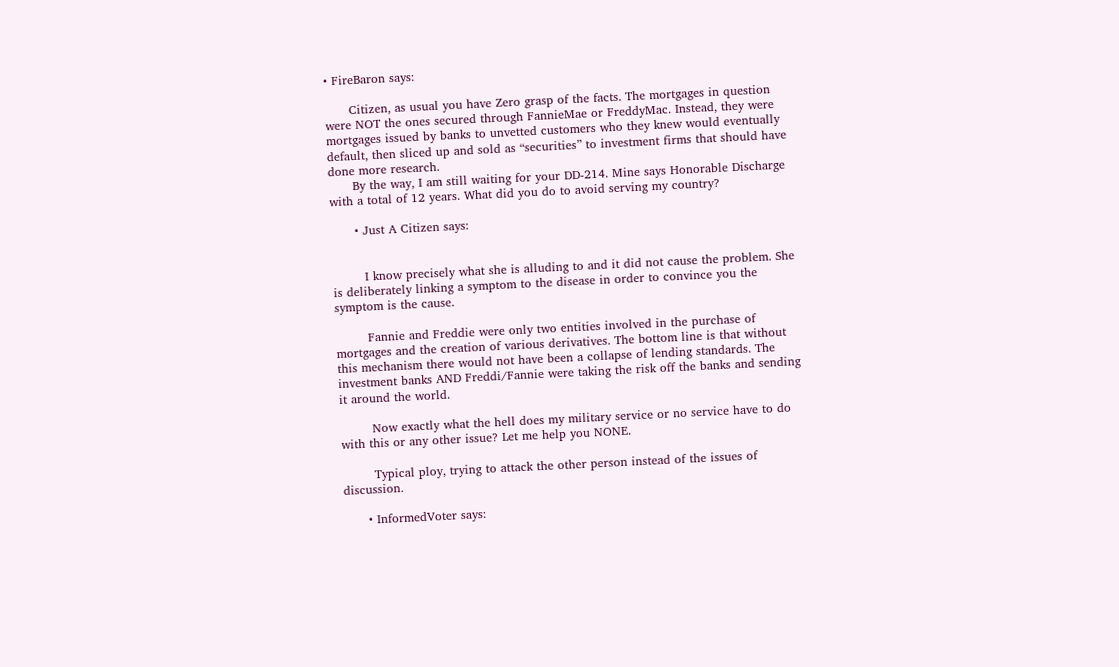• FireBaron says:

      Citizen, as usual you have Zero grasp of the facts. The mortgages in question were NOT the ones secured through FannieMae or FreddyMac. Instead, they were mortgages issued by banks to unvetted customers who they knew would eventually default, then sliced up and sold as “securities” to investment firms that should have done more research.
      By the way, I am still waiting for your DD-214. Mine says Honorable Discharge with a total of 12 years. What did you do to avoid serving my country?

      • Just A Citizen says:


        I know precisely what she is alluding to and it did not cause the problem. She is deliberately linking a symptom to the disease in order to convince you the symptom is the cause.

        Fannie and Freddie were only two entities involved in the purchase of mortgages and the creation of various derivatives. The bottom line is that without this mechanism there would not have been a collapse of lending standards. The investment banks AND Freddi/Fannie were taking the risk off the banks and sending it around the world.

        Now exactly what the hell does my military service or no service have to do with this or any other issue? Let me help you NONE.

        Typical ploy, trying to attack the other person instead of the issues of discussion.

      • InformedVoter says: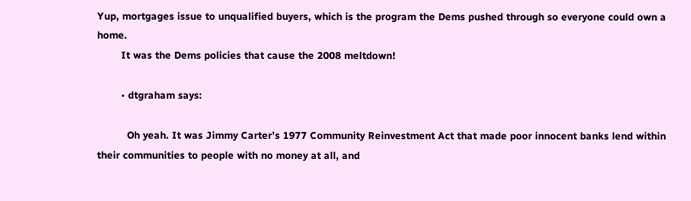Yup, mortgages issue to unqualified buyers, which is the program the Dems pushed through so everyone could own a home.
        It was the Dems policies that cause the 2008 meltdown!

        • dtgraham says:

          Oh yeah. It was Jimmy Carter’s 1977 Community Reinvestment Act that made poor innocent banks lend within their communities to people with no money at all, and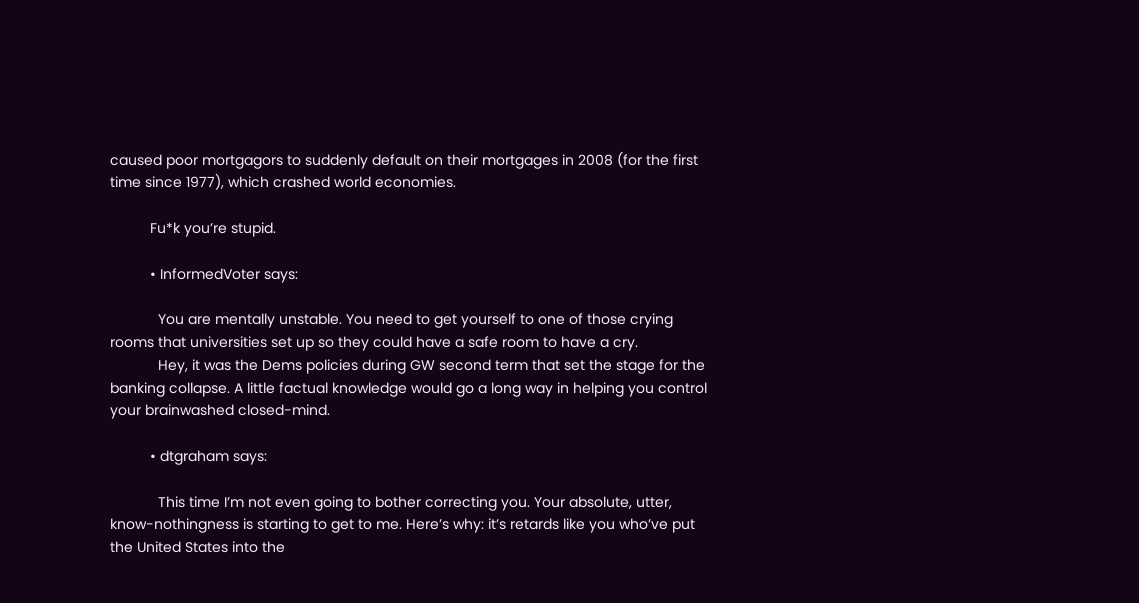caused poor mortgagors to suddenly default on their mortgages in 2008 (for the first time since 1977), which crashed world economies.

          Fu*k you’re stupid.

          • InformedVoter says:

            You are mentally unstable. You need to get yourself to one of those crying rooms that universities set up so they could have a safe room to have a cry.
            Hey, it was the Dems policies during GW second term that set the stage for the banking collapse. A little factual knowledge would go a long way in helping you control your brainwashed closed-mind.

          • dtgraham says:

            This time I’m not even going to bother correcting you. Your absolute, utter, know-nothingness is starting to get to me. Here’s why: it’s retards like you who’ve put the United States into the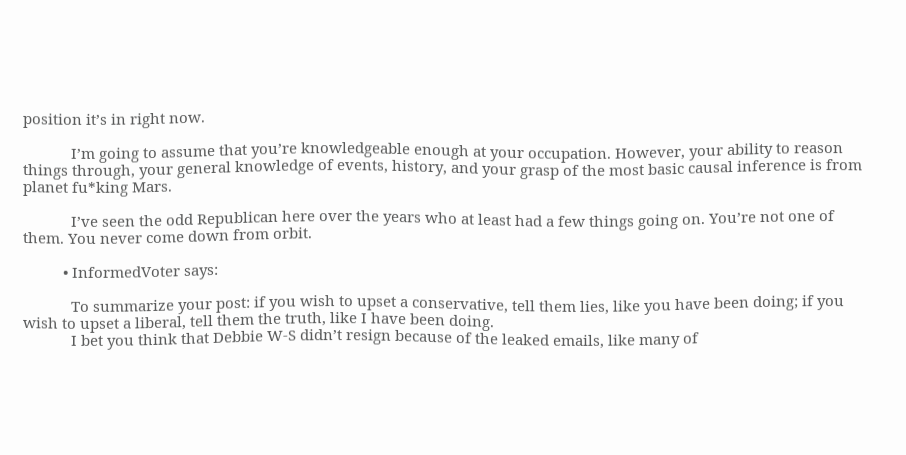position it’s in right now.

            I’m going to assume that you’re knowledgeable enough at your occupation. However, your ability to reason things through, your general knowledge of events, history, and your grasp of the most basic causal inference is from planet fu*king Mars.

            I’ve seen the odd Republican here over the years who at least had a few things going on. You’re not one of them. You never come down from orbit.

          • InformedVoter says:

            To summarize your post: if you wish to upset a conservative, tell them lies, like you have been doing; if you wish to upset a liberal, tell them the truth, like I have been doing.
            I bet you think that Debbie W-S didn’t resign because of the leaked emails, like many of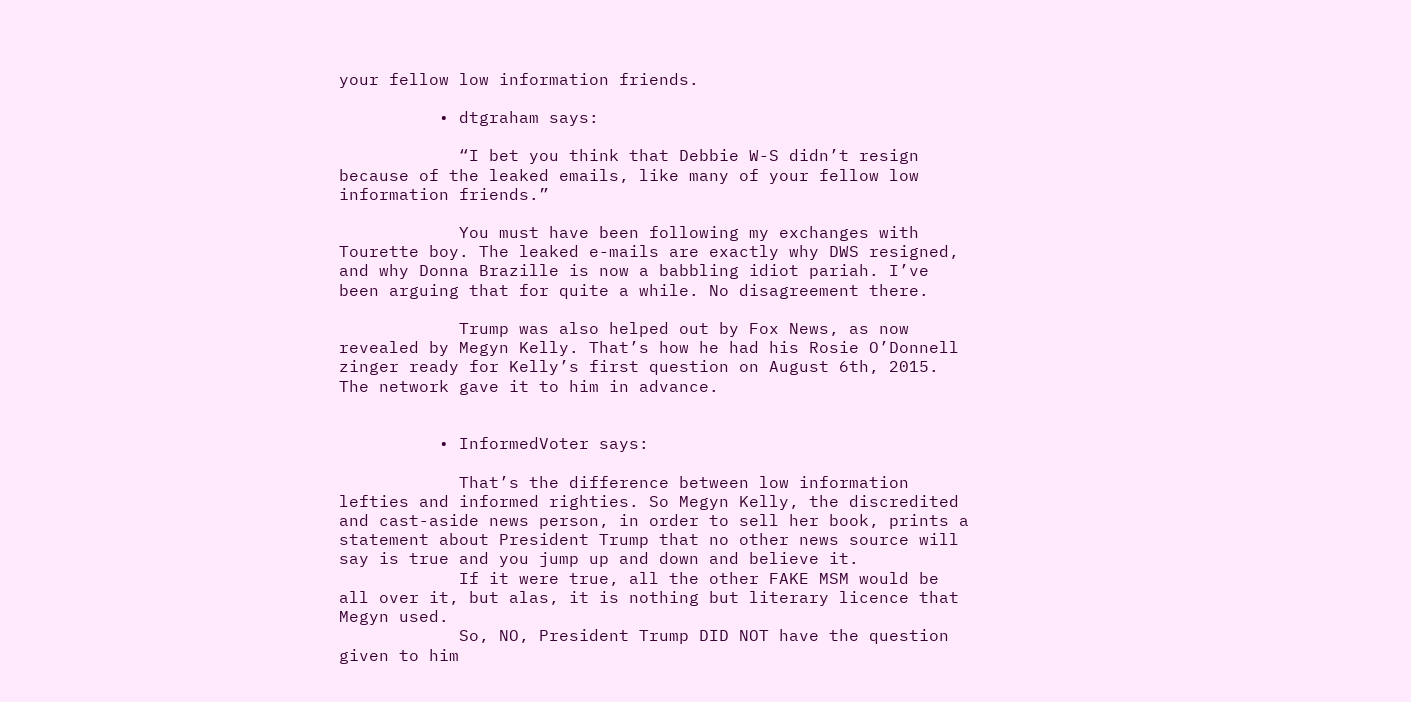your fellow low information friends.

          • dtgraham says:

            “I bet you think that Debbie W-S didn’t resign because of the leaked emails, like many of your fellow low information friends.”

            You must have been following my exchanges with Tourette boy. The leaked e-mails are exactly why DWS resigned, and why Donna Brazille is now a babbling idiot pariah. I’ve been arguing that for quite a while. No disagreement there.

            Trump was also helped out by Fox News, as now revealed by Megyn Kelly. That’s how he had his Rosie O’Donnell zinger ready for Kelly’s first question on August 6th, 2015. The network gave it to him in advance.


          • InformedVoter says:

            That’s the difference between low information lefties and informed righties. So Megyn Kelly, the discredited and cast-aside news person, in order to sell her book, prints a statement about President Trump that no other news source will say is true and you jump up and down and believe it.
            If it were true, all the other FAKE MSM would be all over it, but alas, it is nothing but literary licence that Megyn used.
            So, NO, President Trump DID NOT have the question given to him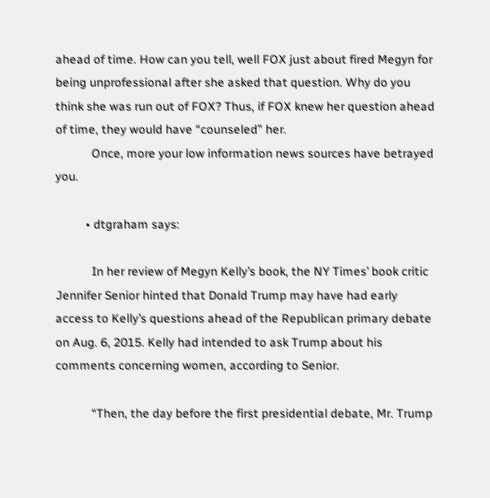ahead of time. How can you tell, well FOX just about fired Megyn for being unprofessional after she asked that question. Why do you think she was run out of FOX? Thus, if FOX knew her question ahead of time, they would have “counseled” her.
            Once, more your low information news sources have betrayed you.

          • dtgraham says:

            In her review of Megyn Kelly’s book, the NY Times’ book critic Jennifer Senior hinted that Donald Trump may have had early access to Kelly’s questions ahead of the Republican primary debate on Aug. 6, 2015. Kelly had intended to ask Trump about his comments concerning women, according to Senior.

            “Then, the day before the first presidential debate, Mr. Trump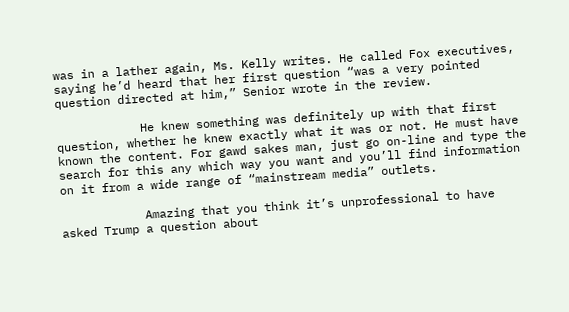was in a lather again, Ms. Kelly writes. He called Fox executives, saying he’d heard that her first question “was a very pointed question directed at him,” Senior wrote in the review.

            He knew something was definitely up with that first question, whether he knew exactly what it was or not. He must have known the content. For gawd sakes man, just go on-line and type the search for this any which way you want and you’ll find information on it from a wide range of “mainstream media” outlets.

            Amazing that you think it’s unprofessional to have asked Trump a question about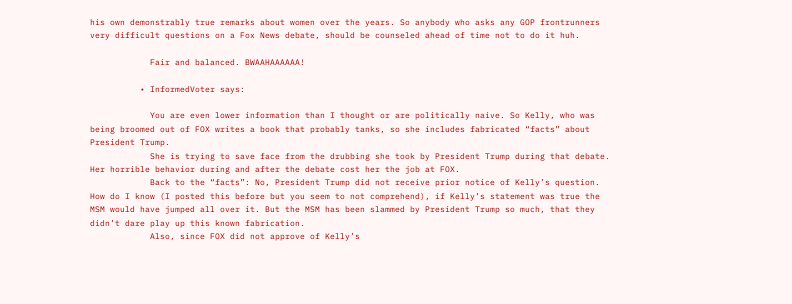his own demonstrably true remarks about women over the years. So anybody who asks any GOP frontrunners very difficult questions on a Fox News debate, should be counseled ahead of time not to do it huh.

            Fair and balanced. BWAAHAAAAAA!

          • InformedVoter says:

            You are even lower information than I thought or are politically naive. So Kelly, who was being broomed out of FOX writes a book that probably tanks, so she includes fabricated “facts” about President Trump.
            She is trying to save face from the drubbing she took by President Trump during that debate. Her horrible behavior during and after the debate cost her the job at FOX.
            Back to the “facts”: No, President Trump did not receive prior notice of Kelly’s question. How do I know (I posted this before but you seem to not comprehend), if Kelly’s statement was true the MSM would have jumped all over it. But the MSM has been slammed by President Trump so much, that they didn’t dare play up this known fabrication.
            Also, since FOX did not approve of Kelly’s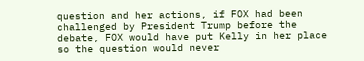question and her actions, if FOX had been challenged by President Trump before the debate, FOX would have put Kelly in her place so the question would never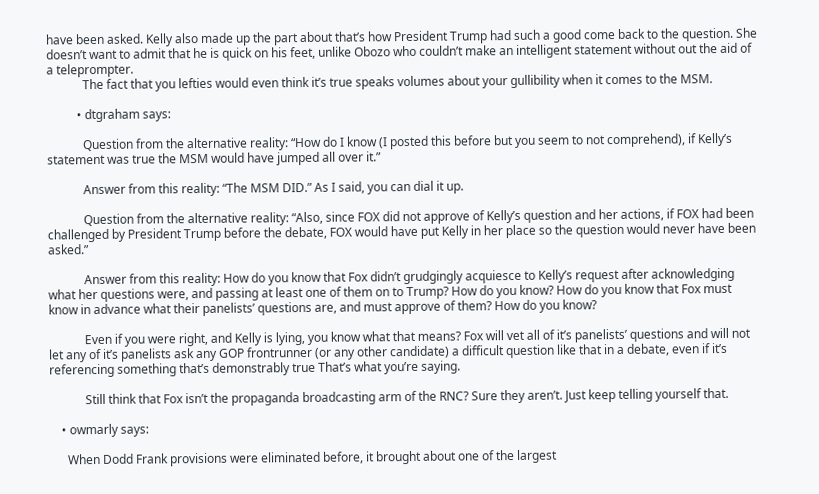have been asked. Kelly also made up the part about that’s how President Trump had such a good come back to the question. She doesn’t want to admit that he is quick on his feet, unlike Obozo who couldn’t make an intelligent statement without out the aid of a teleprompter.
            The fact that you lefties would even think it’s true speaks volumes about your gullibility when it comes to the MSM.

          • dtgraham says:

            Question from the alternative reality: “How do I know (I posted this before but you seem to not comprehend), if Kelly’s statement was true the MSM would have jumped all over it.”

            Answer from this reality: “The MSM DID.” As I said, you can dial it up.

            Question from the alternative reality: “Also, since FOX did not approve of Kelly’s question and her actions, if FOX had been challenged by President Trump before the debate, FOX would have put Kelly in her place so the question would never have been asked.”

            Answer from this reality: How do you know that Fox didn’t grudgingly acquiesce to Kelly’s request after acknowledging what her questions were, and passing at least one of them on to Trump? How do you know? How do you know that Fox must know in advance what their panelists’ questions are, and must approve of them? How do you know?

            Even if you were right, and Kelly is lying, you know what that means? Fox will vet all of it’s panelists’ questions and will not let any of it’s panelists ask any GOP frontrunner (or any other candidate) a difficult question like that in a debate, even if it’s referencing something that’s demonstrably true That’s what you’re saying.

            Still think that Fox isn’t the propaganda broadcasting arm of the RNC? Sure they aren’t. Just keep telling yourself that.

    • owmarly says:

      When Dodd Frank provisions were eliminated before, it brought about one of the largest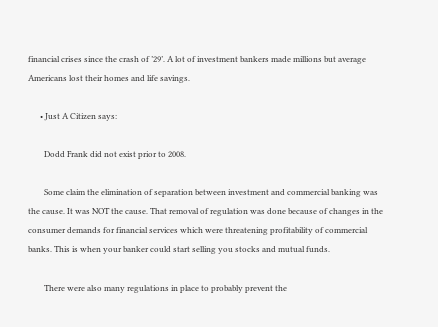financial crises since the crash of ’29’. A lot of investment bankers made millions but average Americans lost their homes and life savings.

      • Just A Citizen says:

        Dodd Frank did not exist prior to 2008.

        Some claim the elimination of separation between investment and commercial banking was the cause. It was NOT the cause. That removal of regulation was done because of changes in the consumer demands for financial services which were threatening profitability of commercial banks. This is when your banker could start selling you stocks and mutual funds.

        There were also many regulations in place to probably prevent the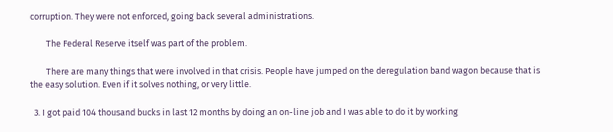corruption. They were not enforced, going back several administrations.

        The Federal Reserve itself was part of the problem.

        There are many things that were involved in that crisis. People have jumped on the deregulation band wagon because that is the easy solution. Even if it solves nothing, or very little.

  3. I got paid 104 thousand bucks in last 12 months by doing an on-line job and I was able to do it by working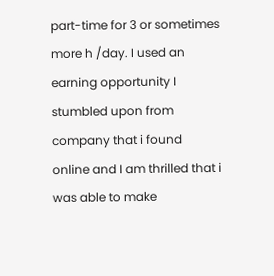part-time for 3 or sometimes more h /day. I used an earning opportunity I stumbled upon from company that i found online and I am thrilled that i was able to make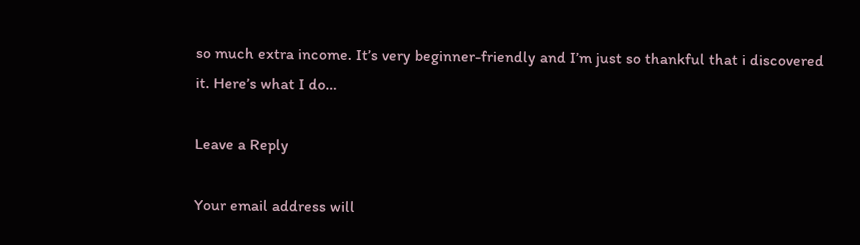so much extra income. It’s very beginner-friendly and I’m just so thankful that i discovered it. Here’s what I do…

Leave a Reply

Your email address will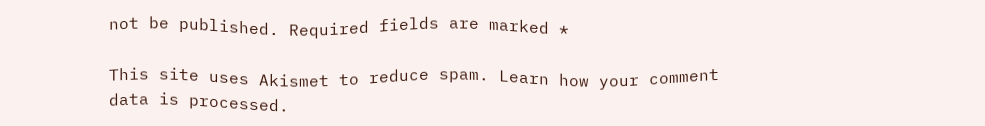not be published. Required fields are marked *

This site uses Akismet to reduce spam. Learn how your comment data is processed.